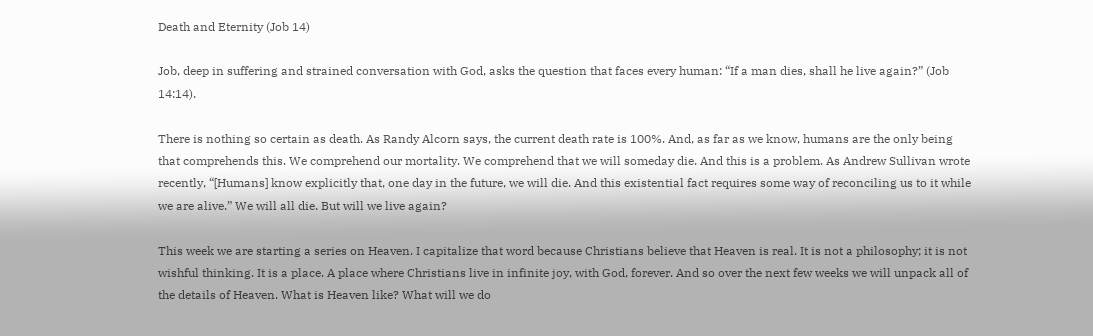Death and Eternity (Job 14)

Job, deep in suffering and strained conversation with God, asks the question that faces every human: “If a man dies, shall he live again?” (Job 14:14).

There is nothing so certain as death. As Randy Alcorn says, the current death rate is 100%. And, as far as we know, humans are the only being that comprehends this. We comprehend our mortality. We comprehend that we will someday die. And this is a problem. As Andrew Sullivan wrote recently, “[Humans] know explicitly that, one day in the future, we will die. And this existential fact requires some way of reconciling us to it while we are alive.” We will all die. But will we live again?

This week we are starting a series on Heaven. I capitalize that word because Christians believe that Heaven is real. It is not a philosophy; it is not wishful thinking. It is a place. A place where Christians live in infinite joy, with God, forever. And so over the next few weeks we will unpack all of the details of Heaven. What is Heaven like? What will we do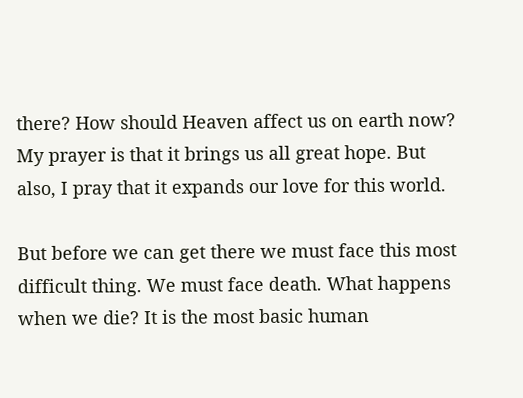there? How should Heaven affect us on earth now? My prayer is that it brings us all great hope. But also, I pray that it expands our love for this world.

But before we can get there we must face this most difficult thing. We must face death. What happens when we die? It is the most basic human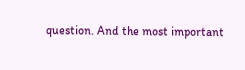question. And the most important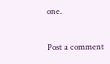one.

Post a comment